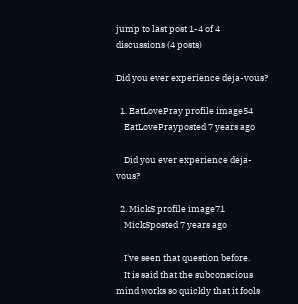jump to last post 1-4 of 4 discussions (4 posts)

Did you ever experience deja-vous?

  1. EatLovePray profile image54
    EatLovePrayposted 7 years ago

    Did you ever experience deja-vous?

  2. MickS profile image71
    MickSposted 7 years ago

    I've seen that question before.
    It is said that the subconscious mind works so quickly that it fools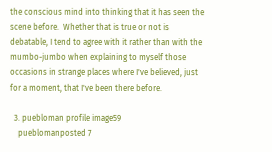the conscious mind into thinking that it has seen the scene before.  Whether that is true or not is debatable, I tend to agree with it rather than with the mumbo-jumbo when explaining to myself those occasions in strange places where I've believed, just for a moment, that I've been there before.

  3. puebloman profile image59
    pueblomanposted 7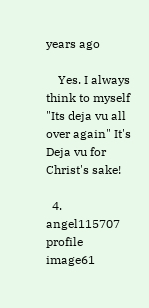years ago

    Yes. I always think to myself "Its deja vu all over again" It's Deja vu for Christ's sake!

  4. angel115707 profile image61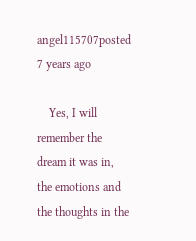angel115707posted 7 years ago

    Yes, I will remember the dream it was in, the emotions and the thoughts in the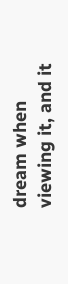dream when viewing it, and it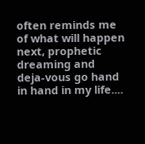often reminds me of what will happen next, prophetic dreaming and deja-vous go hand in hand in my life....